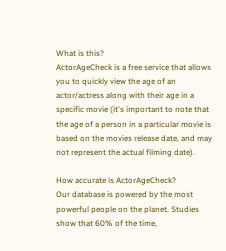What is this?
ActorAgeCheck is a free service that allows you to quickly view the age of an actor/actress along with their age in a specific movie (it's important to note that the age of a person in a particular movie is based on the movies release date, and may not represent the actual filming date).

How accurate is ActorAgeCheck?
Our database is powered by the most powerful people on the planet. Studies show that 60% of the time,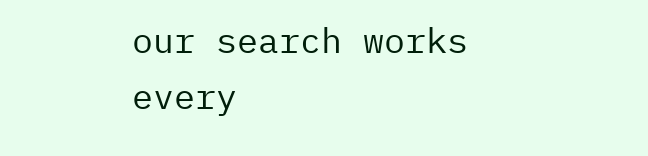our search works every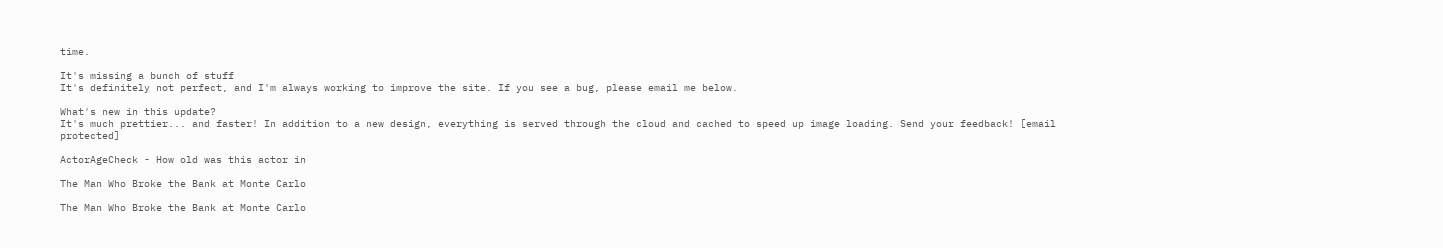time.

It's missing a bunch of stuff
It's definitely not perfect, and I'm always working to improve the site. If you see a bug, please email me below.

What's new in this update?
It's much prettier... and faster! In addition to a new design, everything is served through the cloud and cached to speed up image loading. Send your feedback! [email protected]

ActorAgeCheck - How old was this actor in

The Man Who Broke the Bank at Monte Carlo

The Man Who Broke the Bank at Monte Carlo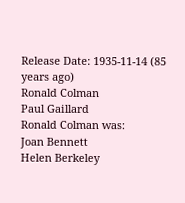Release Date: 1935-11-14 (85 years ago)
Ronald Colman
Paul Gaillard
Ronald Colman was:
Joan Bennett
Helen Berkeley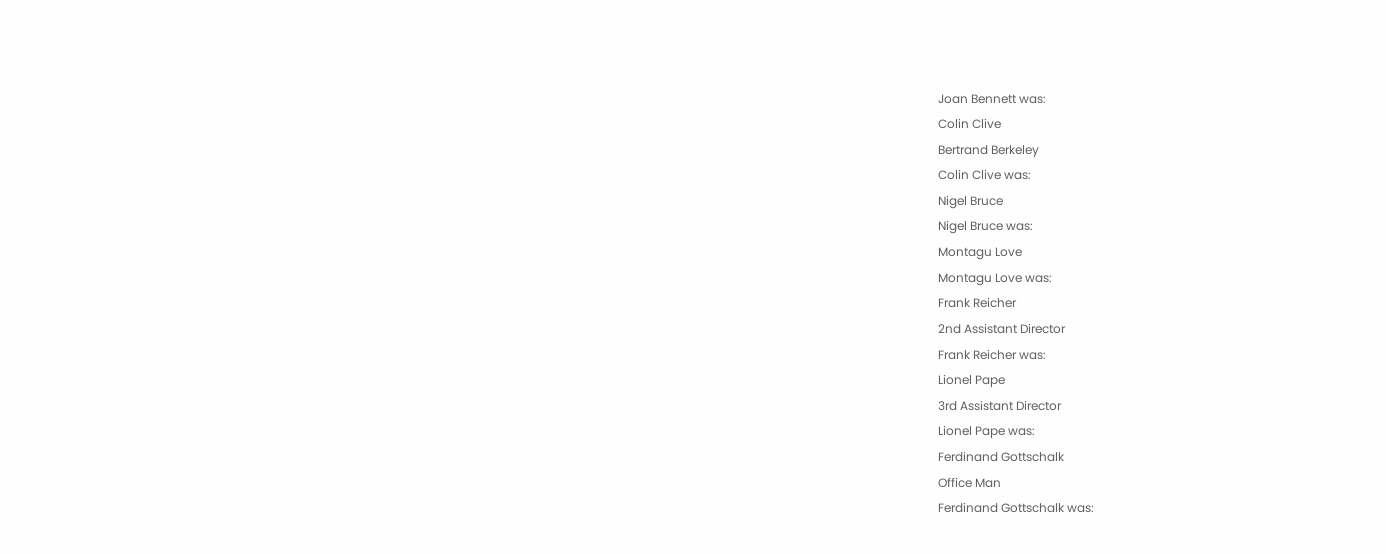Joan Bennett was:
Colin Clive
Bertrand Berkeley
Colin Clive was:
Nigel Bruce
Nigel Bruce was:
Montagu Love
Montagu Love was:
Frank Reicher
2nd Assistant Director
Frank Reicher was:
Lionel Pape
3rd Assistant Director
Lionel Pape was:
Ferdinand Gottschalk
Office Man
Ferdinand Gottschalk was: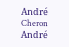André Cheron
André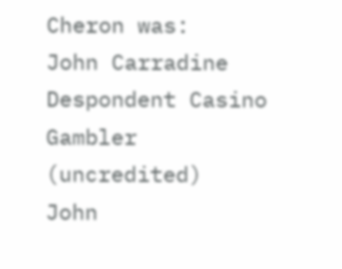Cheron was:
John Carradine
Despondent Casino Gambler (uncredited)
John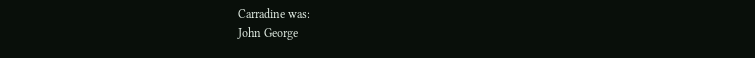Carradine was:
John George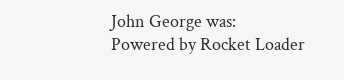John George was:
Powered by Rocket Loader